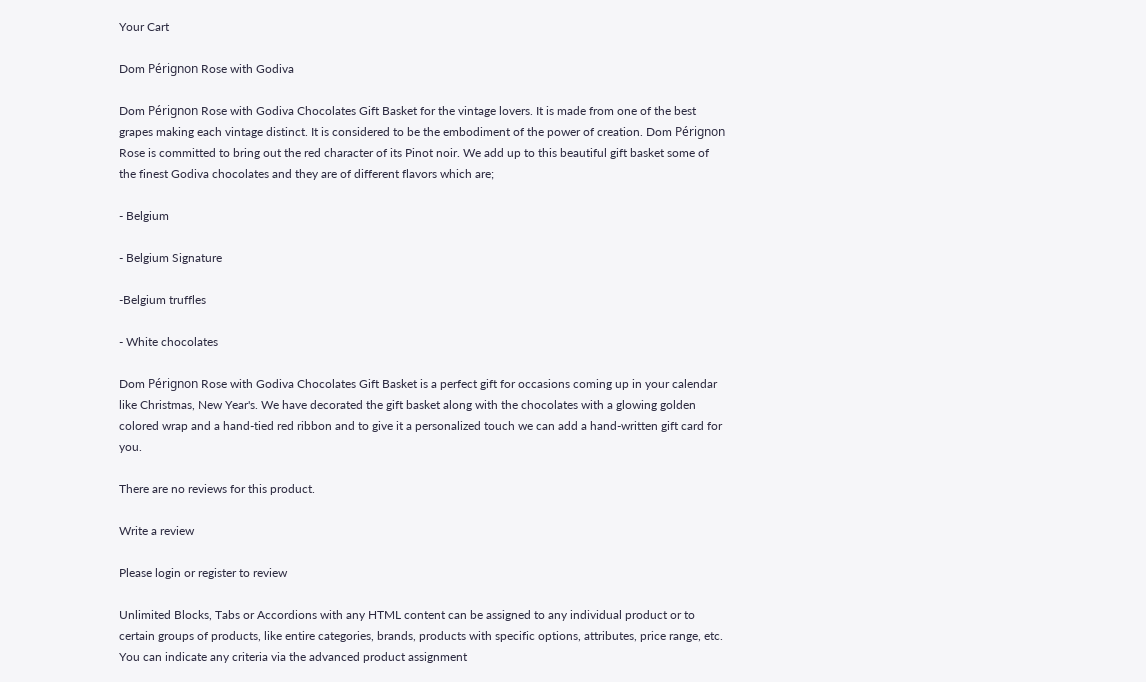Your Cart

Dom Pérignon Rose with Godiva

Dom Pérignon Rose with Godiva Chocolates Gift Basket for the vintage lovers. It is made from one of the best grapes making each vintage distinct. It is considered to be the embodiment of the power of creation. Dom Pérignon Rose is committed to bring out the red character of its Pinot noir. We add up to this beautiful gift basket some of the finest Godiva chocolates and they are of different flavors which are;

- Belgium

- Belgium Signature

-Belgium truffles

- White chocolates

Dom Pérignon Rose with Godiva Chocolates Gift Basket is a perfect gift for occasions coming up in your calendar like Christmas, New Year's. We have decorated the gift basket along with the chocolates with a glowing golden colored wrap and a hand-tied red ribbon and to give it a personalized touch we can add a hand-written gift card for you.

There are no reviews for this product.

Write a review

Please login or register to review

Unlimited Blocks, Tabs or Accordions with any HTML content can be assigned to any individual product or to certain groups of products, like entire categories, brands, products with specific options, attributes, price range, etc. You can indicate any criteria via the advanced product assignment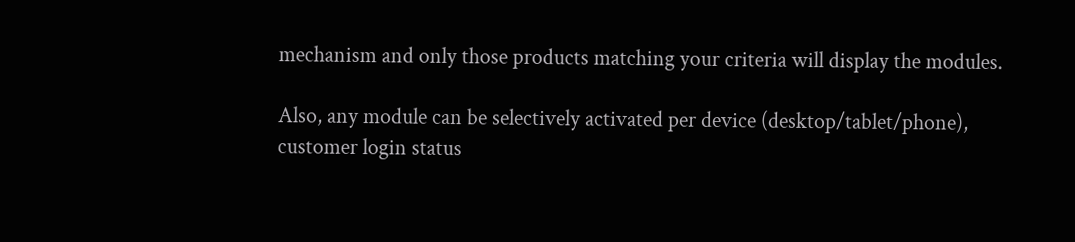mechanism and only those products matching your criteria will display the modules.

Also, any module can be selectively activated per device (desktop/tablet/phone), customer login status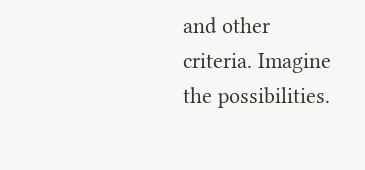and other criteria. Imagine the possibilities.